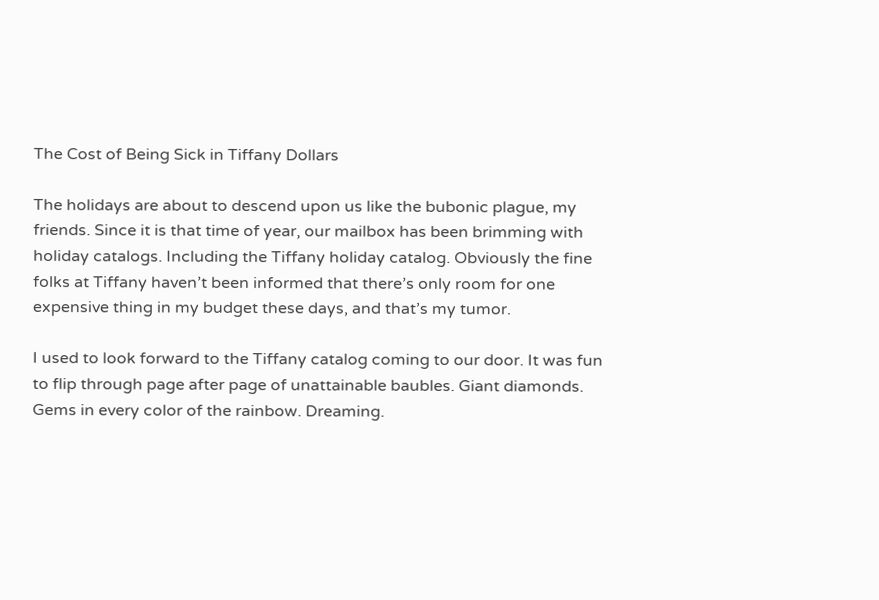The Cost of Being Sick in Tiffany Dollars

The holidays are about to descend upon us like the bubonic plague, my friends. Since it is that time of year, our mailbox has been brimming with holiday catalogs. Including the Tiffany holiday catalog. Obviously the fine folks at Tiffany haven’t been informed that there’s only room for one expensive thing in my budget these days, and that’s my tumor.

I used to look forward to the Tiffany catalog coming to our door. It was fun to flip through page after page of unattainable baubles. Giant diamonds. Gems in every color of the rainbow. Dreaming.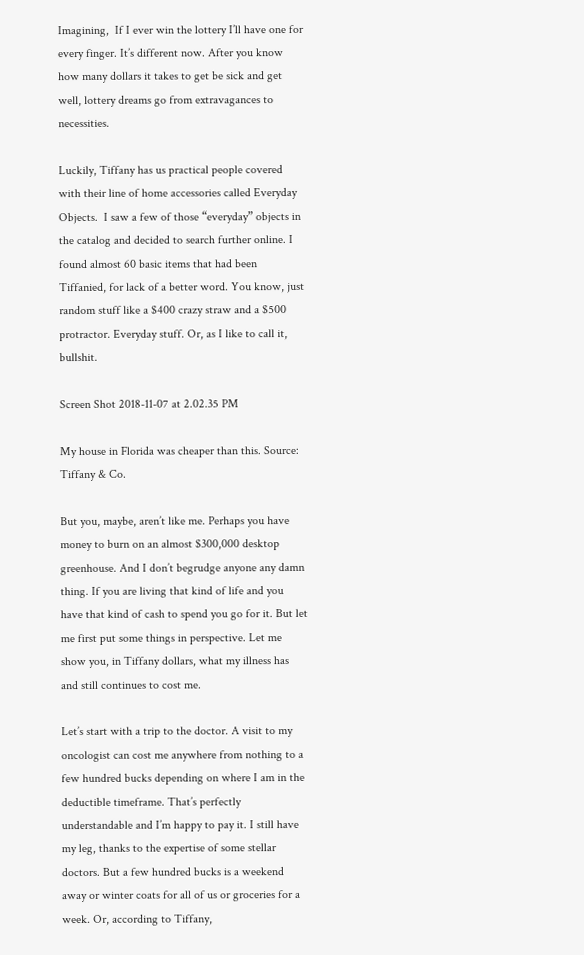Imagining,  If I ever win the lottery I’ll have one for every finger. It’s different now. After you know how many dollars it takes to get be sick and get well, lottery dreams go from extravagances to necessities.

Luckily, Tiffany has us practical people covered with their line of home accessories called Everyday Objects.  I saw a few of those “everyday” objects in the catalog and decided to search further online. I found almost 60 basic items that had been Tiffanied, for lack of a better word. You know, just random stuff like a $400 crazy straw and a $500 protractor. Everyday stuff. Or, as I like to call it, bullshit.

Screen Shot 2018-11-07 at 2.02.35 PM

My house in Florida was cheaper than this. Source: Tiffany & Co.

But you, maybe, aren’t like me. Perhaps you have money to burn on an almost $300,000 desktop greenhouse. And I don’t begrudge anyone any damn thing. If you are living that kind of life and you have that kind of cash to spend you go for it. But let me first put some things in perspective. Let me show you, in Tiffany dollars, what my illness has and still continues to cost me.

Let’s start with a trip to the doctor. A visit to my oncologist can cost me anywhere from nothing to a few hundred bucks depending on where I am in the deductible timeframe. That’s perfectly understandable and I’m happy to pay it. I still have my leg, thanks to the expertise of some stellar doctors. But a few hundred bucks is a weekend away or winter coats for all of us or groceries for a week. Or, according to Tiffany,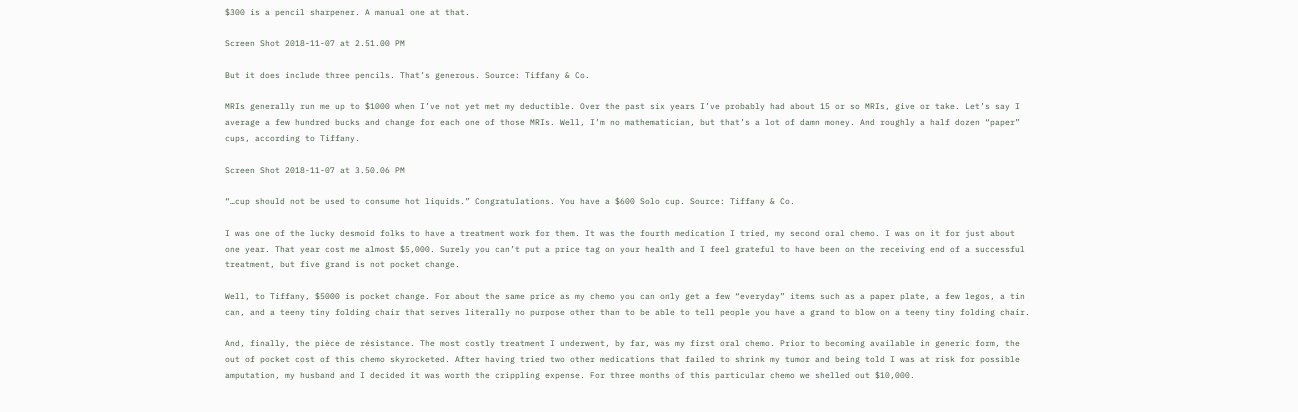$300 is a pencil sharpener. A manual one at that.

Screen Shot 2018-11-07 at 2.51.00 PM

But it does include three pencils. That’s generous. Source: Tiffany & Co.

MRIs generally run me up to $1000 when I’ve not yet met my deductible. Over the past six years I’ve probably had about 15 or so MRIs, give or take. Let’s say I average a few hundred bucks and change for each one of those MRIs. Well, I’m no mathematician, but that’s a lot of damn money. And roughly a half dozen “paper” cups, according to Tiffany.

Screen Shot 2018-11-07 at 3.50.06 PM

“…cup should not be used to consume hot liquids.” Congratulations. You have a $600 Solo cup. Source: Tiffany & Co.

I was one of the lucky desmoid folks to have a treatment work for them. It was the fourth medication I tried, my second oral chemo. I was on it for just about one year. That year cost me almost $5,000. Surely you can’t put a price tag on your health and I feel grateful to have been on the receiving end of a successful treatment, but five grand is not pocket change.

Well, to Tiffany, $5000 is pocket change. For about the same price as my chemo you can only get a few “everyday” items such as a paper plate, a few legos, a tin can, and a teeny tiny folding chair that serves literally no purpose other than to be able to tell people you have a grand to blow on a teeny tiny folding chair.

And, finally, the pièce de résistance. The most costly treatment I underwent, by far, was my first oral chemo. Prior to becoming available in generic form, the out of pocket cost of this chemo skyrocketed. After having tried two other medications that failed to shrink my tumor and being told I was at risk for possible amputation, my husband and I decided it was worth the crippling expense. For three months of this particular chemo we shelled out $10,000.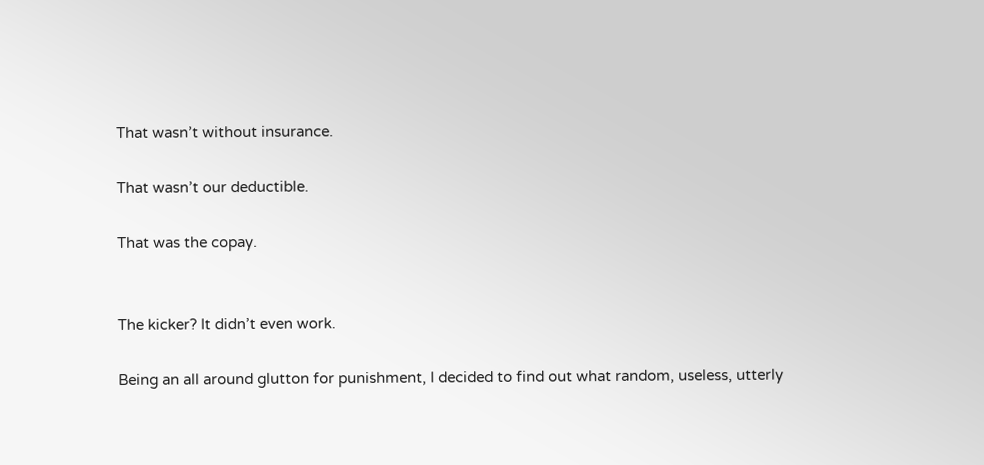That wasn’t without insurance.

That wasn’t our deductible.

That was the copay.


The kicker? It didn’t even work.

Being an all around glutton for punishment, I decided to find out what random, useless, utterly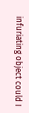infuriating object could I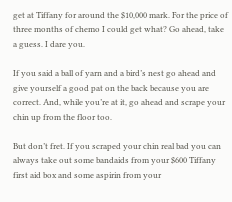get at Tiffany for around the $10,000 mark. For the price of three months of chemo I could get what? Go ahead, take a guess. I dare you.

If you said a ball of yarn and a bird’s nest go ahead and give yourself a good pat on the back because you are correct. And, while you’re at it, go ahead and scrape your chin up from the floor too.

But don’t fret. If you scraped your chin real bad you can always take out some bandaids from your $600 Tiffany first aid box and some aspirin from your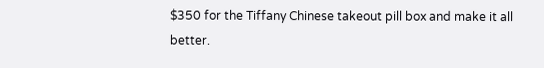$350 for the Tiffany Chinese takeout pill box and make it all better.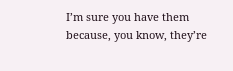I’m sure you have them because, you know, they’re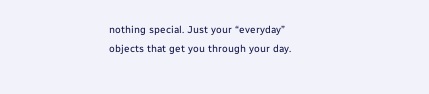nothing special. Just your “everyday” objects that get you through your day.